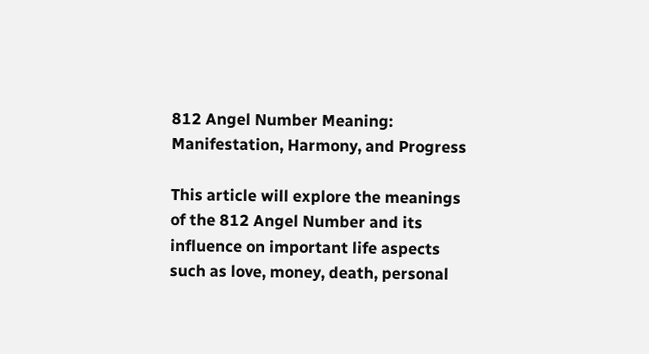812 Angel Number Meaning: Manifestation, Harmony, and Progress

This article will explore the meanings of the 812 Angel Number and its influence on important life aspects such as love, money, death, personal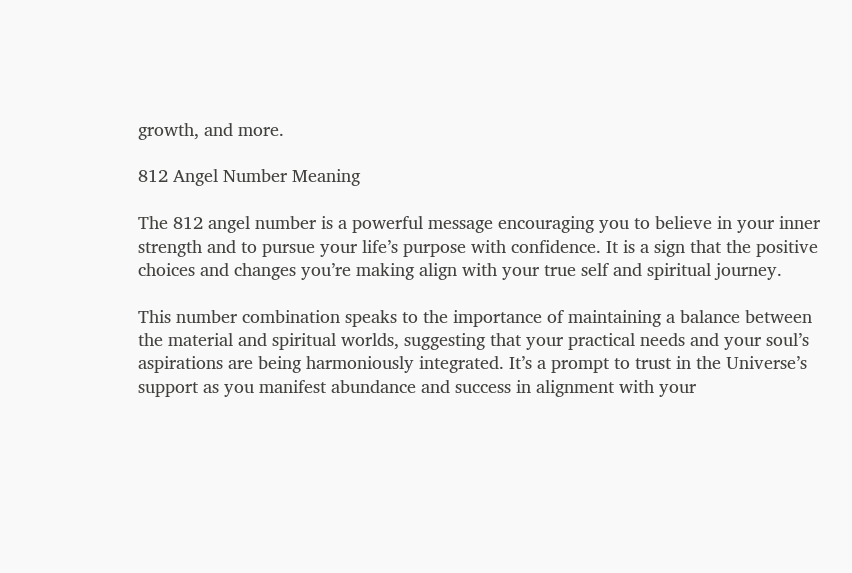growth, and more.

812 Angel Number Meaning

The 812 angel number is a powerful message encouraging you to believe in your inner strength and to pursue your life’s purpose with confidence. It is a sign that the positive choices and changes you’re making align with your true self and spiritual journey.

This number combination speaks to the importance of maintaining a balance between the material and spiritual worlds, suggesting that your practical needs and your soul’s aspirations are being harmoniously integrated. It’s a prompt to trust in the Universe’s support as you manifest abundance and success in alignment with your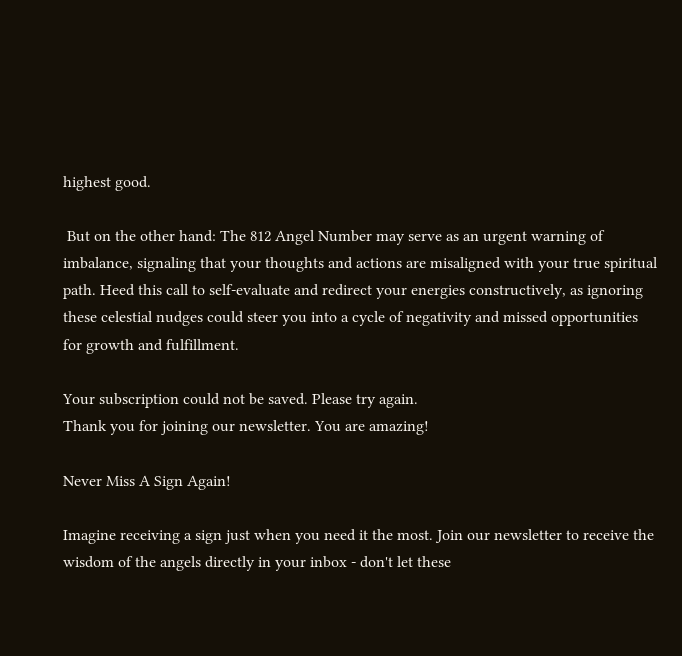highest good.

 But on the other hand: The 812 Angel Number may serve as an urgent warning of imbalance, signaling that your thoughts and actions are misaligned with your true spiritual path. Heed this call to self-evaluate and redirect your energies constructively, as ignoring these celestial nudges could steer you into a cycle of negativity and missed opportunities for growth and fulfillment.

Your subscription could not be saved. Please try again.
Thank you for joining our newsletter. You are amazing!

Never Miss A Sign Again!

Imagine receiving a sign just when you need it the most. Join our newsletter to receive the wisdom of the angels directly in your inbox - don't let these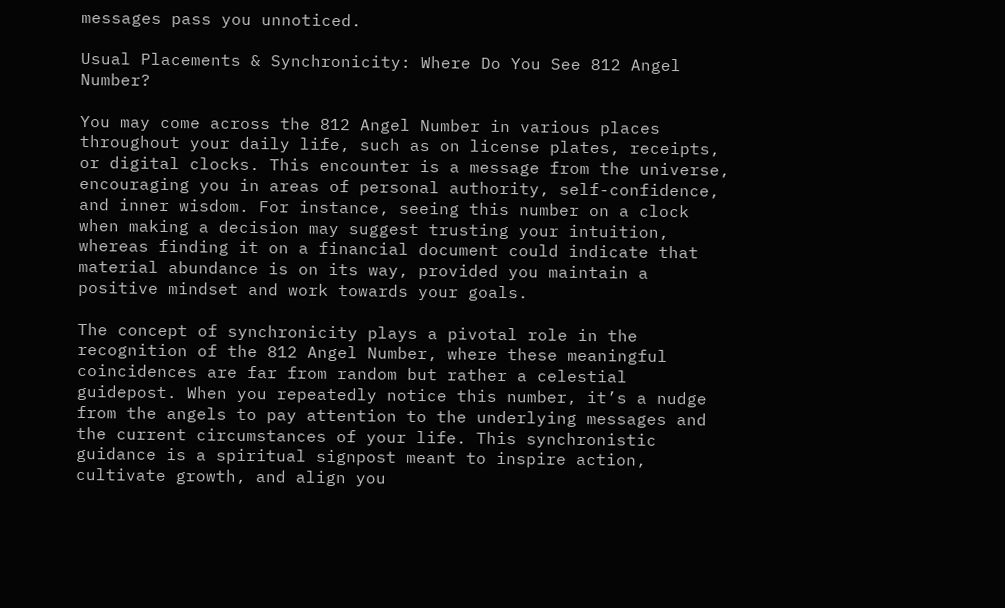messages pass you unnoticed.

Usual Placements & Synchronicity: Where Do You See 812 Angel Number?

You may come across the 812 Angel Number in various places throughout your daily life, such as on license plates, receipts, or digital clocks. This encounter is a message from the universe, encouraging you in areas of personal authority, self-confidence, and inner wisdom. For instance, seeing this number on a clock when making a decision may suggest trusting your intuition, whereas finding it on a financial document could indicate that material abundance is on its way, provided you maintain a positive mindset and work towards your goals.

The concept of synchronicity plays a pivotal role in the recognition of the 812 Angel Number, where these meaningful coincidences are far from random but rather a celestial guidepost. When you repeatedly notice this number, it’s a nudge from the angels to pay attention to the underlying messages and the current circumstances of your life. This synchronistic guidance is a spiritual signpost meant to inspire action, cultivate growth, and align you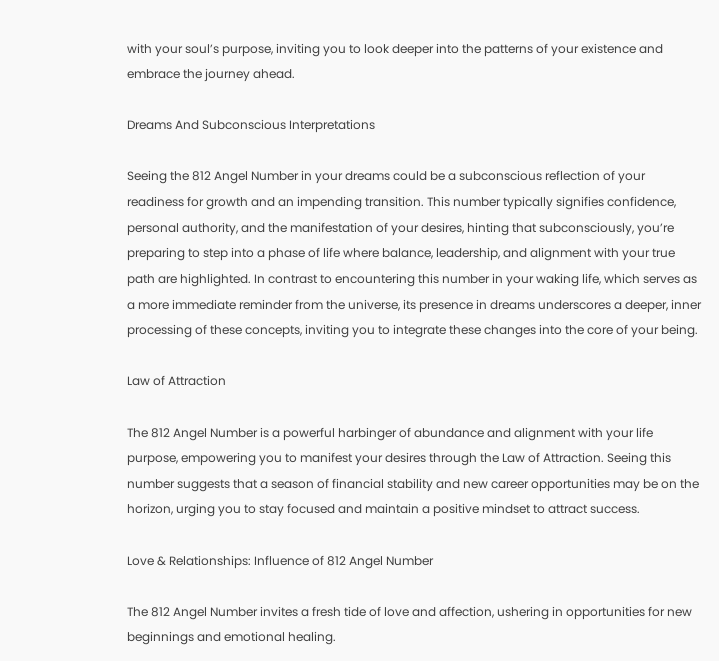with your soul’s purpose, inviting you to look deeper into the patterns of your existence and embrace the journey ahead.

Dreams And Subconscious Interpretations

Seeing the 812 Angel Number in your dreams could be a subconscious reflection of your readiness for growth and an impending transition. This number typically signifies confidence, personal authority, and the manifestation of your desires, hinting that subconsciously, you’re preparing to step into a phase of life where balance, leadership, and alignment with your true path are highlighted. In contrast to encountering this number in your waking life, which serves as a more immediate reminder from the universe, its presence in dreams underscores a deeper, inner processing of these concepts, inviting you to integrate these changes into the core of your being.

Law of Attraction

The 812 Angel Number is a powerful harbinger of abundance and alignment with your life purpose, empowering you to manifest your desires through the Law of Attraction. Seeing this number suggests that a season of financial stability and new career opportunities may be on the horizon, urging you to stay focused and maintain a positive mindset to attract success.

Love & Relationships: Influence of 812 Angel Number

The 812 Angel Number invites a fresh tide of love and affection, ushering in opportunities for new beginnings and emotional healing.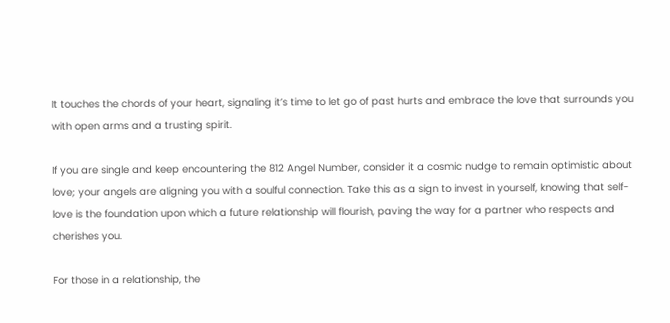It touches the chords of your heart, signaling it’s time to let go of past hurts and embrace the love that surrounds you with open arms and a trusting spirit.

If you are single and keep encountering the 812 Angel Number, consider it a cosmic nudge to remain optimistic about love; your angels are aligning you with a soulful connection. Take this as a sign to invest in yourself, knowing that self-love is the foundation upon which a future relationship will flourish, paving the way for a partner who respects and cherishes you.

For those in a relationship, the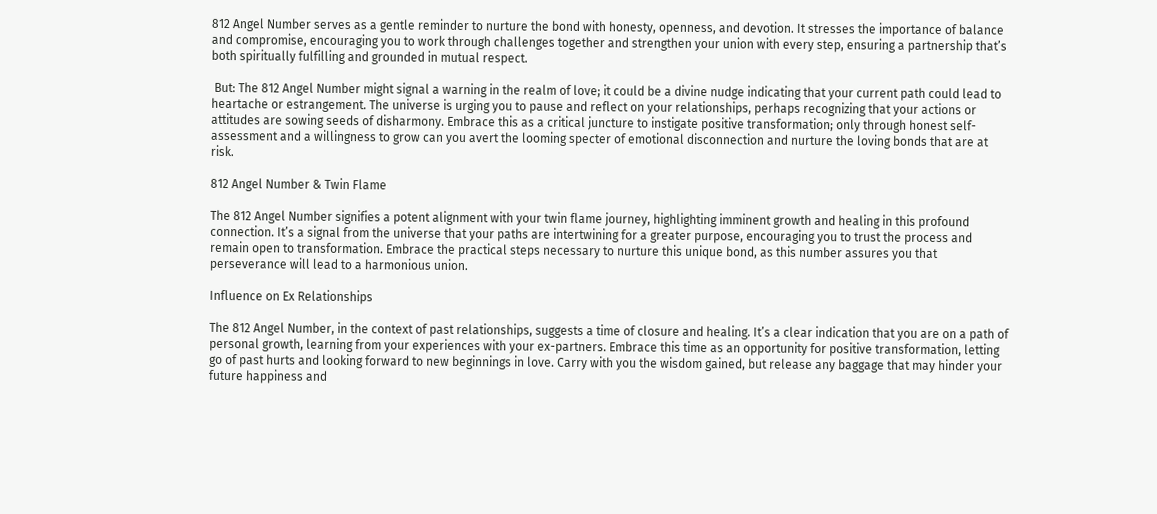812 Angel Number serves as a gentle reminder to nurture the bond with honesty, openness, and devotion. It stresses the importance of balance and compromise, encouraging you to work through challenges together and strengthen your union with every step, ensuring a partnership that’s both spiritually fulfilling and grounded in mutual respect.

 But: The 812 Angel Number might signal a warning in the realm of love; it could be a divine nudge indicating that your current path could lead to heartache or estrangement. The universe is urging you to pause and reflect on your relationships, perhaps recognizing that your actions or attitudes are sowing seeds of disharmony. Embrace this as a critical juncture to instigate positive transformation; only through honest self-assessment and a willingness to grow can you avert the looming specter of emotional disconnection and nurture the loving bonds that are at risk.

812 Angel Number & Twin Flame

The 812 Angel Number signifies a potent alignment with your twin flame journey, highlighting imminent growth and healing in this profound connection. It’s a signal from the universe that your paths are intertwining for a greater purpose, encouraging you to trust the process and remain open to transformation. Embrace the practical steps necessary to nurture this unique bond, as this number assures you that perseverance will lead to a harmonious union.

Influence on Ex Relationships

The 812 Angel Number, in the context of past relationships, suggests a time of closure and healing. It’s a clear indication that you are on a path of personal growth, learning from your experiences with your ex-partners. Embrace this time as an opportunity for positive transformation, letting go of past hurts and looking forward to new beginnings in love. Carry with you the wisdom gained, but release any baggage that may hinder your future happiness and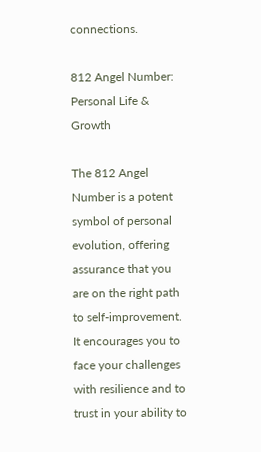connections.

812 Angel Number: Personal Life & Growth

The 812 Angel Number is a potent symbol of personal evolution, offering assurance that you are on the right path to self-improvement. It encourages you to face your challenges with resilience and to trust in your ability to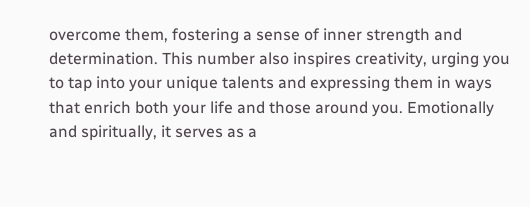overcome them, fostering a sense of inner strength and determination. This number also inspires creativity, urging you to tap into your unique talents and expressing them in ways that enrich both your life and those around you. Emotionally and spiritually, it serves as a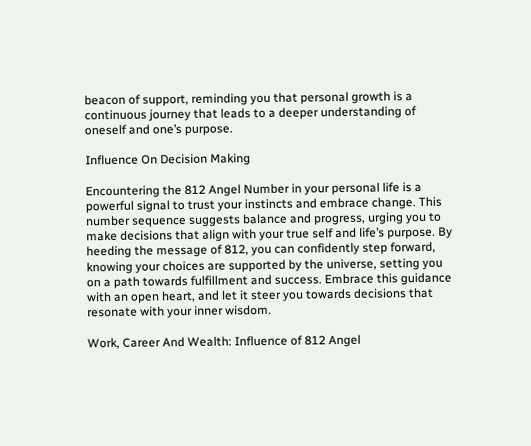beacon of support, reminding you that personal growth is a continuous journey that leads to a deeper understanding of oneself and one’s purpose.

Influence On Decision Making

Encountering the 812 Angel Number in your personal life is a powerful signal to trust your instincts and embrace change. This number sequence suggests balance and progress, urging you to make decisions that align with your true self and life’s purpose. By heeding the message of 812, you can confidently step forward, knowing your choices are supported by the universe, setting you on a path towards fulfillment and success. Embrace this guidance with an open heart, and let it steer you towards decisions that resonate with your inner wisdom.

Work, Career And Wealth: Influence of 812 Angel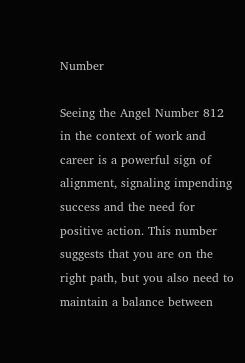Number

Seeing the Angel Number 812 in the context of work and career is a powerful sign of alignment, signaling impending success and the need for positive action. This number suggests that you are on the right path, but you also need to maintain a balance between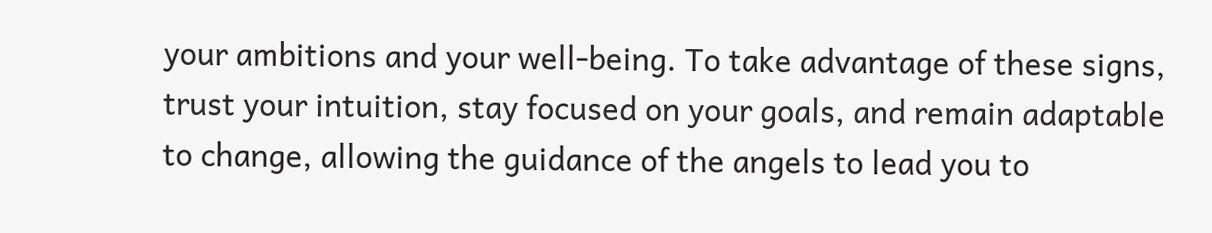your ambitions and your well-being. To take advantage of these signs, trust your intuition, stay focused on your goals, and remain adaptable to change, allowing the guidance of the angels to lead you to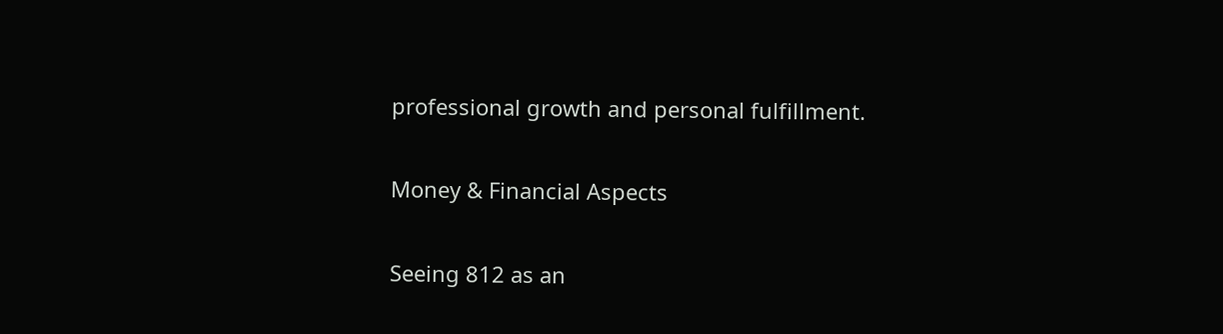professional growth and personal fulfillment.

Money & Financial Aspects

Seeing 812 as an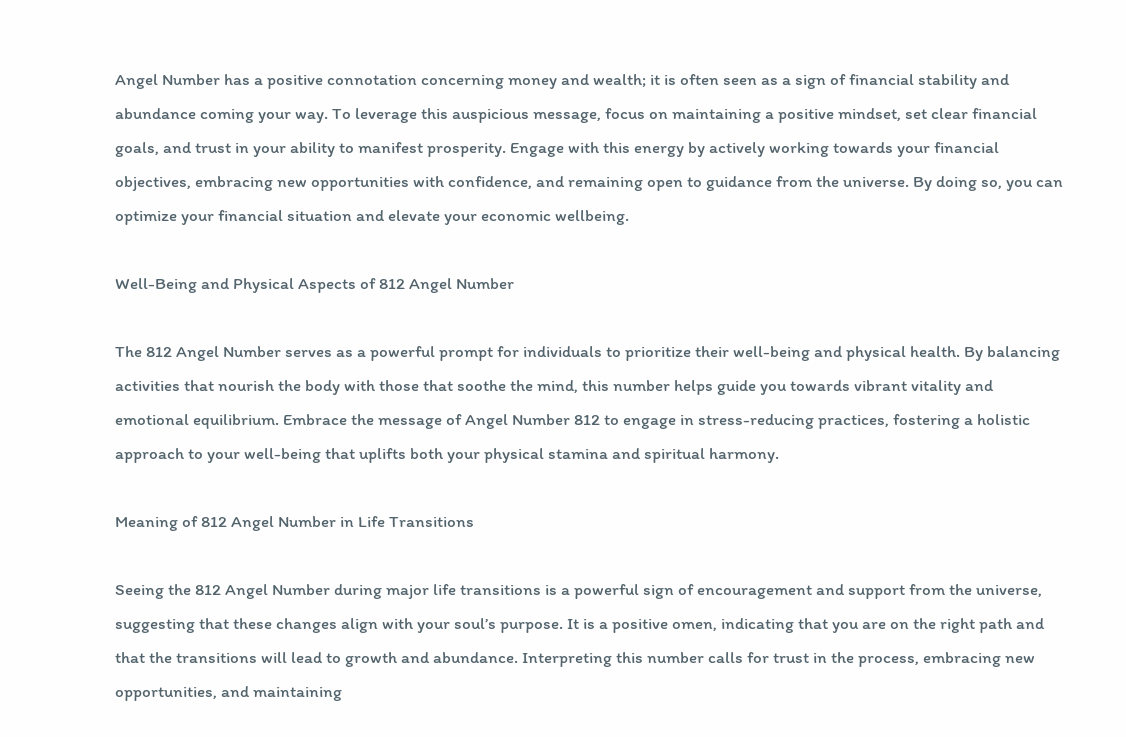Angel Number has a positive connotation concerning money and wealth; it is often seen as a sign of financial stability and abundance coming your way. To leverage this auspicious message, focus on maintaining a positive mindset, set clear financial goals, and trust in your ability to manifest prosperity. Engage with this energy by actively working towards your financial objectives, embracing new opportunities with confidence, and remaining open to guidance from the universe. By doing so, you can optimize your financial situation and elevate your economic wellbeing.

Well-Being and Physical Aspects of 812 Angel Number

The 812 Angel Number serves as a powerful prompt for individuals to prioritize their well-being and physical health. By balancing activities that nourish the body with those that soothe the mind, this number helps guide you towards vibrant vitality and emotional equilibrium. Embrace the message of Angel Number 812 to engage in stress-reducing practices, fostering a holistic approach to your well-being that uplifts both your physical stamina and spiritual harmony.

Meaning of 812 Angel Number in Life Transitions

Seeing the 812 Angel Number during major life transitions is a powerful sign of encouragement and support from the universe, suggesting that these changes align with your soul’s purpose. It is a positive omen, indicating that you are on the right path and that the transitions will lead to growth and abundance. Interpreting this number calls for trust in the process, embracing new opportunities, and maintaining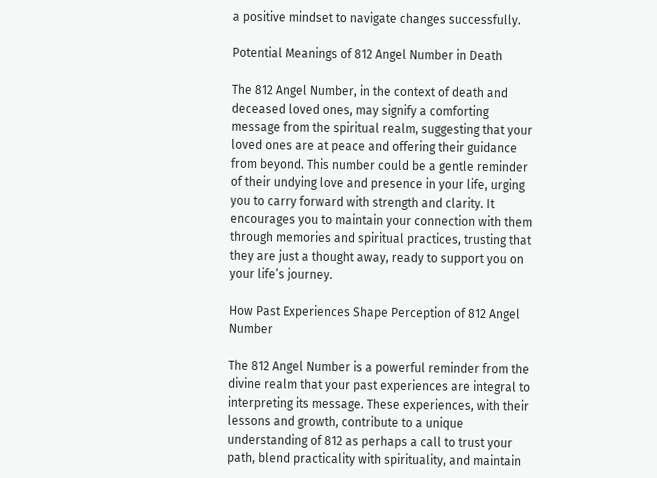a positive mindset to navigate changes successfully.

Potential Meanings of 812 Angel Number in Death

The 812 Angel Number, in the context of death and deceased loved ones, may signify a comforting message from the spiritual realm, suggesting that your loved ones are at peace and offering their guidance from beyond. This number could be a gentle reminder of their undying love and presence in your life, urging you to carry forward with strength and clarity. It encourages you to maintain your connection with them through memories and spiritual practices, trusting that they are just a thought away, ready to support you on your life’s journey.

How Past Experiences Shape Perception of 812 Angel Number

The 812 Angel Number is a powerful reminder from the divine realm that your past experiences are integral to interpreting its message. These experiences, with their lessons and growth, contribute to a unique understanding of 812 as perhaps a call to trust your path, blend practicality with spirituality, and maintain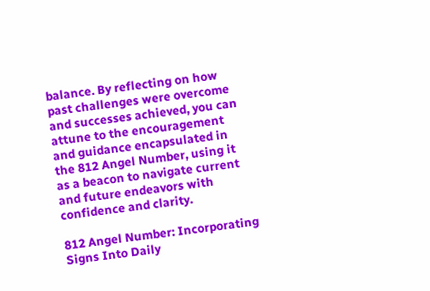balance. By reflecting on how past challenges were overcome and successes achieved, you can attune to the encouragement and guidance encapsulated in the 812 Angel Number, using it as a beacon to navigate current and future endeavors with confidence and clarity.

812 Angel Number: Incorporating Signs Into Daily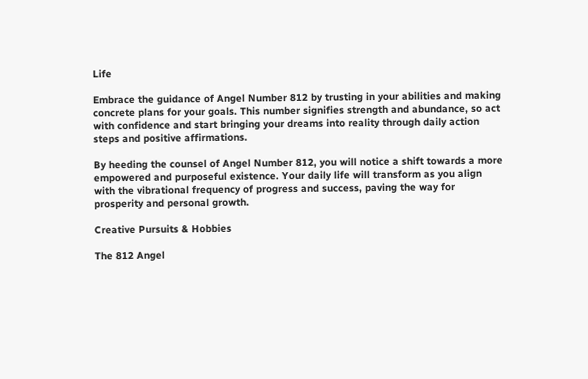Life

Embrace the guidance of Angel Number 812 by trusting in your abilities and making concrete plans for your goals. This number signifies strength and abundance, so act with confidence and start bringing your dreams into reality through daily action steps and positive affirmations.

By heeding the counsel of Angel Number 812, you will notice a shift towards a more empowered and purposeful existence. Your daily life will transform as you align with the vibrational frequency of progress and success, paving the way for prosperity and personal growth.

Creative Pursuits & Hobbies

The 812 Angel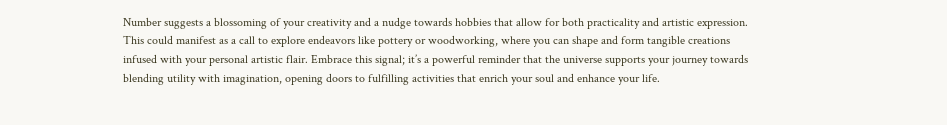Number suggests a blossoming of your creativity and a nudge towards hobbies that allow for both practicality and artistic expression. This could manifest as a call to explore endeavors like pottery or woodworking, where you can shape and form tangible creations infused with your personal artistic flair. Embrace this signal; it’s a powerful reminder that the universe supports your journey towards blending utility with imagination, opening doors to fulfilling activities that enrich your soul and enhance your life.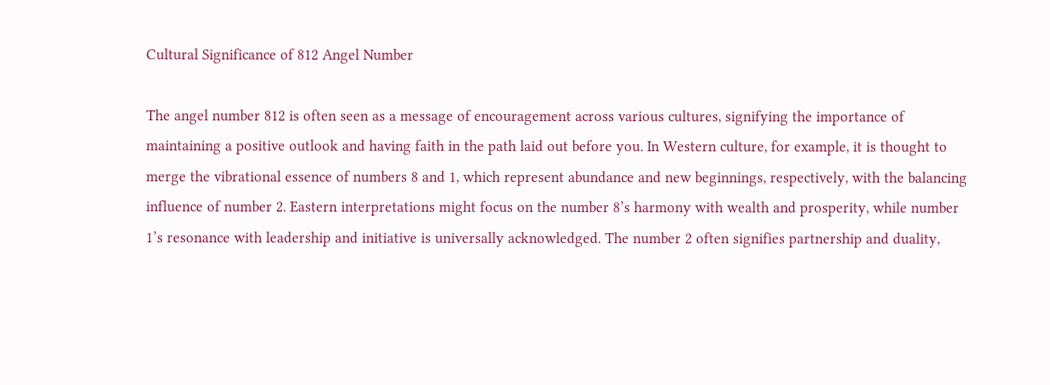Cultural Significance of 812 Angel Number

The angel number 812 is often seen as a message of encouragement across various cultures, signifying the importance of maintaining a positive outlook and having faith in the path laid out before you. In Western culture, for example, it is thought to merge the vibrational essence of numbers 8 and 1, which represent abundance and new beginnings, respectively, with the balancing influence of number 2. Eastern interpretations might focus on the number 8’s harmony with wealth and prosperity, while number 1’s resonance with leadership and initiative is universally acknowledged. The number 2 often signifies partnership and duality,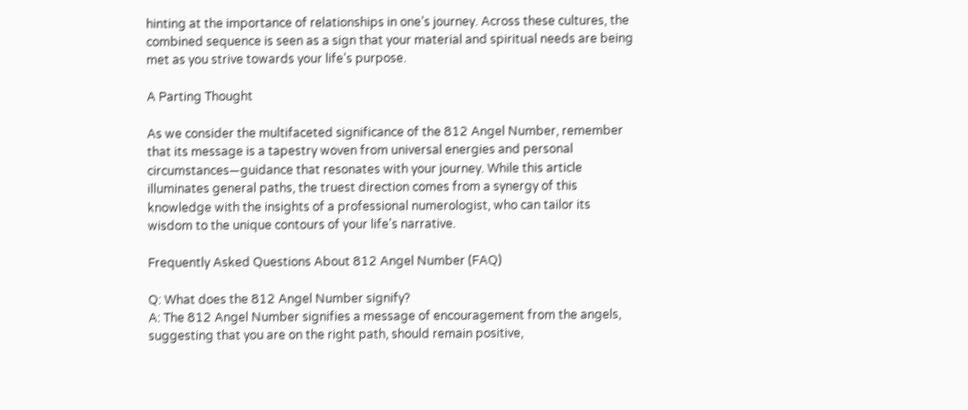hinting at the importance of relationships in one’s journey. Across these cultures, the combined sequence is seen as a sign that your material and spiritual needs are being met as you strive towards your life’s purpose.

A Parting Thought

As we consider the multifaceted significance of the 812 Angel Number, remember that its message is a tapestry woven from universal energies and personal circumstances—guidance that resonates with your journey. While this article illuminates general paths, the truest direction comes from a synergy of this knowledge with the insights of a professional numerologist, who can tailor its wisdom to the unique contours of your life’s narrative.

Frequently Asked Questions About 812 Angel Number (FAQ)

Q: What does the 812 Angel Number signify?
A: The 812 Angel Number signifies a message of encouragement from the angels, suggesting that you are on the right path, should remain positive,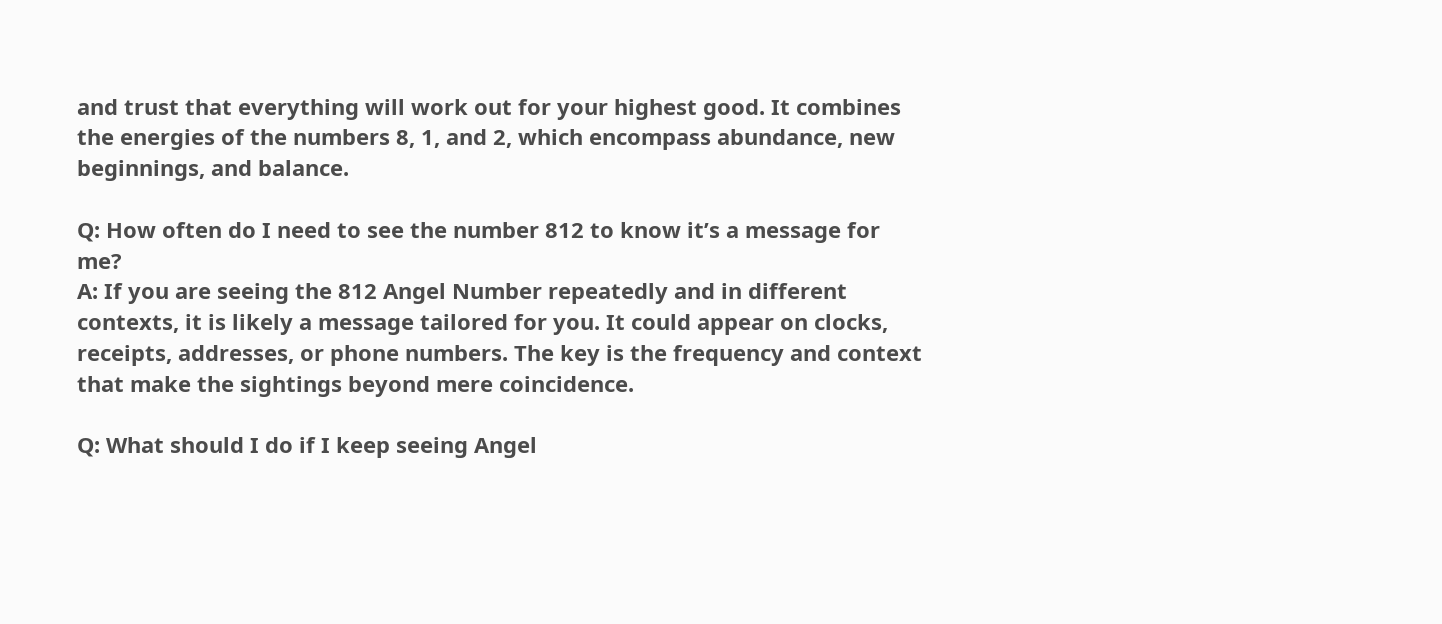and trust that everything will work out for your highest good. It combines the energies of the numbers 8, 1, and 2, which encompass abundance, new beginnings, and balance.

Q: How often do I need to see the number 812 to know it’s a message for me?
A: If you are seeing the 812 Angel Number repeatedly and in different contexts, it is likely a message tailored for you. It could appear on clocks, receipts, addresses, or phone numbers. The key is the frequency and context that make the sightings beyond mere coincidence.

Q: What should I do if I keep seeing Angel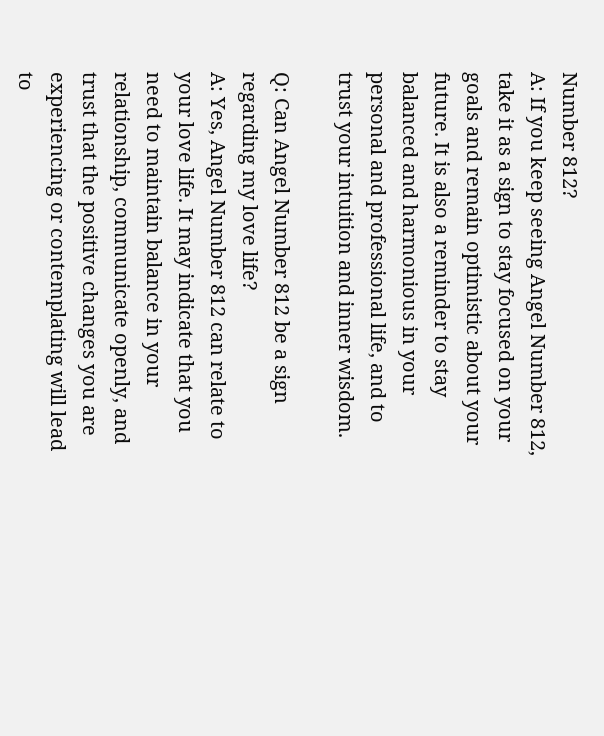Number 812?
A: If you keep seeing Angel Number 812, take it as a sign to stay focused on your goals and remain optimistic about your future. It is also a reminder to stay balanced and harmonious in your personal and professional life, and to trust your intuition and inner wisdom.

Q: Can Angel Number 812 be a sign regarding my love life?
A: Yes, Angel Number 812 can relate to your love life. It may indicate that you need to maintain balance in your relationship, communicate openly, and trust that the positive changes you are experiencing or contemplating will lead to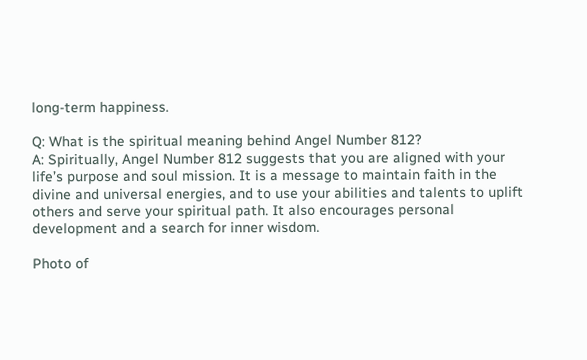long-term happiness.

Q: What is the spiritual meaning behind Angel Number 812?
A: Spiritually, Angel Number 812 suggests that you are aligned with your life’s purpose and soul mission. It is a message to maintain faith in the divine and universal energies, and to use your abilities and talents to uplift others and serve your spiritual path. It also encourages personal development and a search for inner wisdom.

Photo of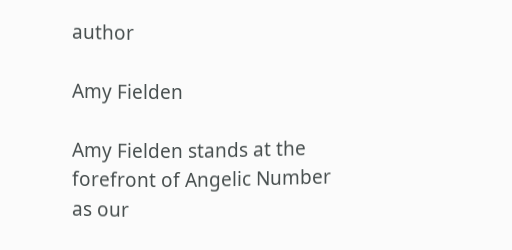author

Amy Fielden

Amy Fielden stands at the forefront of Angelic Number as our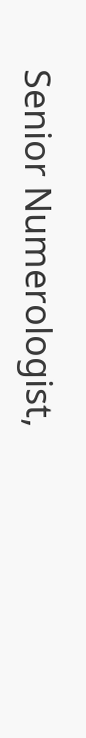Senior Numerologist,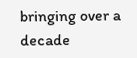bringing over a decade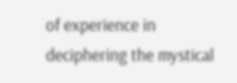of experience in deciphering the mystical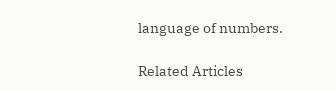language of numbers.

Related Articles